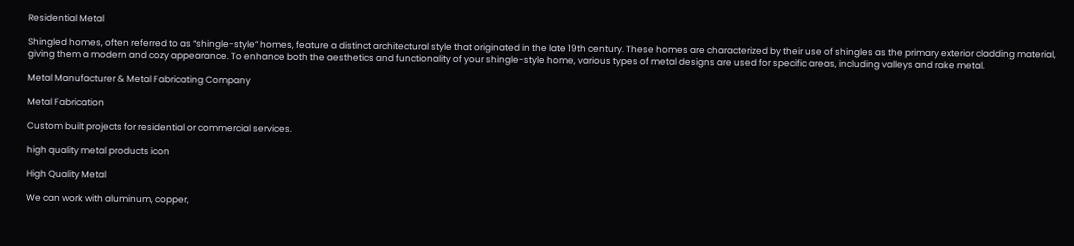Residential Metal

Shingled homes, often referred to as “shingle-style” homes, feature a distinct architectural style that originated in the late 19th century. These homes are characterized by their use of shingles as the primary exterior cladding material, giving them a modern and cozy appearance. To enhance both the aesthetics and functionality of your shingle-style home, various types of metal designs are used for specific areas, including valleys and rake metal.

Metal Manufacturer & Metal Fabricating Company

Metal Fabrication

Custom built projects for residential or commercial services.

high quality metal products icon

High Quality Metal

We can work with aluminum, copper,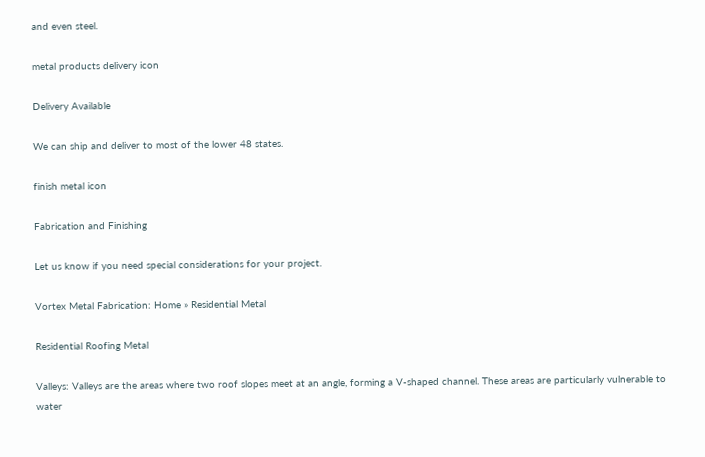and even steel.

metal products delivery icon

Delivery Available

We can ship and deliver to most of the lower 48 states.

finish metal icon

Fabrication and Finishing

Let us know if you need special considerations for your project.

Vortex Metal Fabrication: Home » Residential Metal

Residential Roofing Metal

Valleys: Valleys are the areas where two roof slopes meet at an angle, forming a V-shaped channel. These areas are particularly vulnerable to water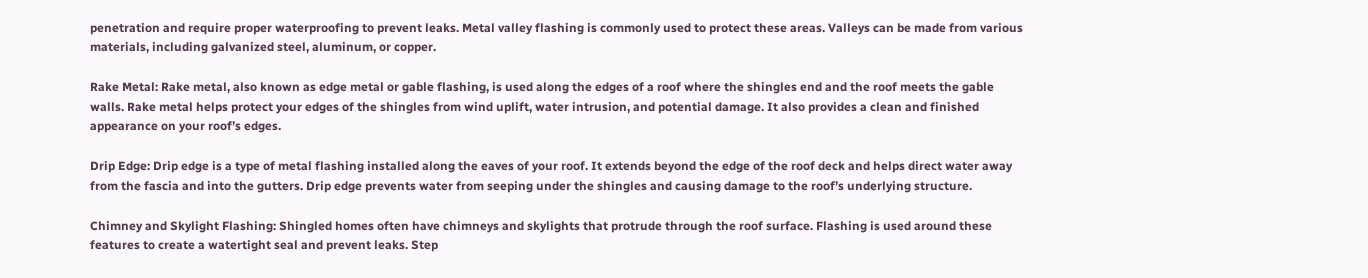penetration and require proper waterproofing to prevent leaks. Metal valley flashing is commonly used to protect these areas. Valleys can be made from various materials, including galvanized steel, aluminum, or copper.

Rake Metal: Rake metal, also known as edge metal or gable flashing, is used along the edges of a roof where the shingles end and the roof meets the gable walls. Rake metal helps protect your edges of the shingles from wind uplift, water intrusion, and potential damage. It also provides a clean and finished appearance on your roof’s edges.

Drip Edge: Drip edge is a type of metal flashing installed along the eaves of your roof. It extends beyond the edge of the roof deck and helps direct water away from the fascia and into the gutters. Drip edge prevents water from seeping under the shingles and causing damage to the roof’s underlying structure.

Chimney and Skylight Flashing: Shingled homes often have chimneys and skylights that protrude through the roof surface. Flashing is used around these features to create a watertight seal and prevent leaks. Step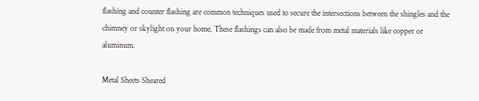flashing and counter flashing are common techniques used to secure the intersections between the shingles and the chimney or skylight on your home. These flashings can also be made from metal materials like copper or aluminum.

Metal Sheets Sheared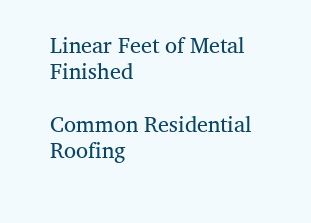Linear Feet of Metal Finished

Common Residential Roofing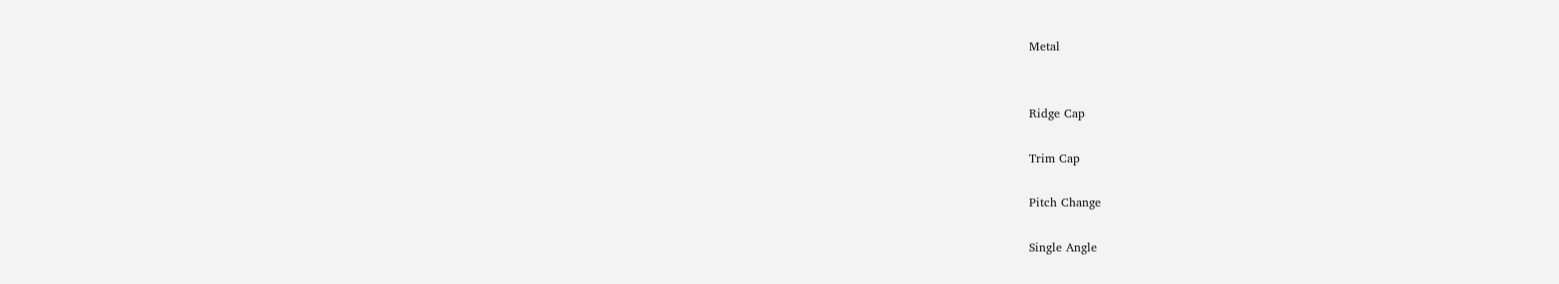Metal


Ridge Cap

Trim Cap

Pitch Change

Single Angle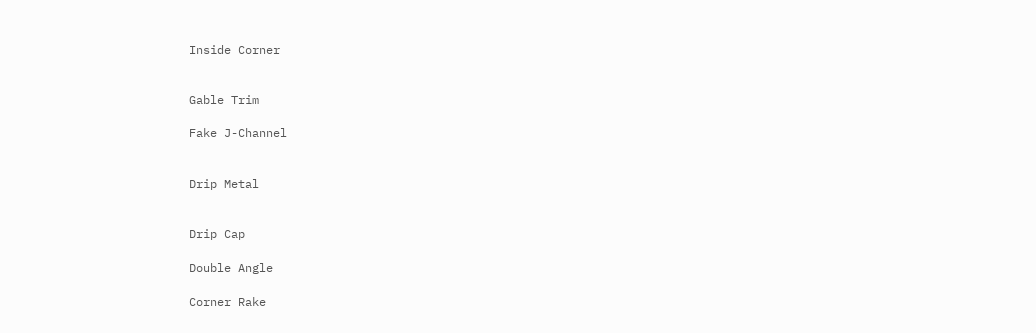Inside Corner


Gable Trim

Fake J-Channel


Drip Metal


Drip Cap

Double Angle

Corner Rake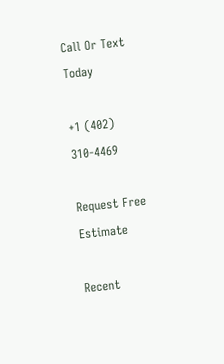Call Or Text Today

+1 (402) 310-4469

Request Free Estimate

Recent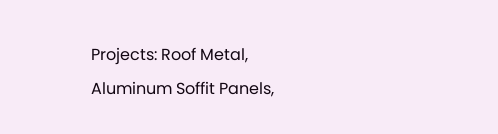Projects: Roof Metal, Aluminum Soffit Panels,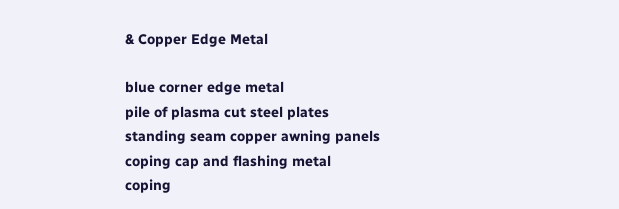& Copper Edge Metal

blue corner edge metal
pile of plasma cut steel plates
standing seam copper awning panels
coping cap and flashing metal
coping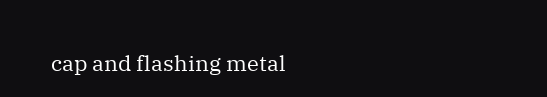cap and flashing metal